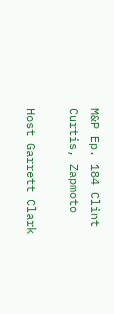M&P Ep. 184 Clint Curtis, Zapmoto

Host Garrett Clark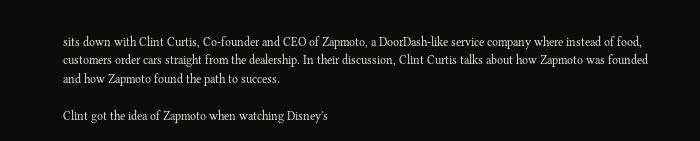sits down with Clint Curtis, Co-founder and CEO of Zapmoto, a DoorDash-like service company where instead of food, customers order cars straight from the dealership. In their discussion, Clint Curtis talks about how Zapmoto was founded and how Zapmoto found the path to success.

Clint got the idea of Zapmoto when watching Disney's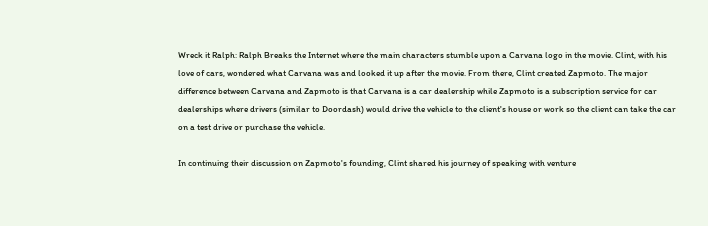Wreck it Ralph: Ralph Breaks the Internet where the main characters stumble upon a Carvana logo in the movie. Clint, with his love of cars, wondered what Carvana was and looked it up after the movie. From there, Clint created Zapmoto. The major difference between Carvana and Zapmoto is that Carvana is a car dealership while Zapmoto is a subscription service for car dealerships where drivers (similar to Doordash) would drive the vehicle to the client's house or work so the client can take the car on a test drive or purchase the vehicle.

In continuing their discussion on Zapmoto's founding, Clint shared his journey of speaking with venture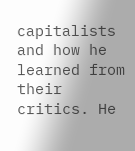capitalists and how he learned from their critics. He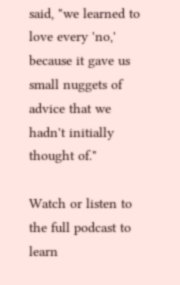said, "we learned to love every 'no,' because it gave us small nuggets of advice that we hadn't initially thought of."

Watch or listen to the full podcast to learn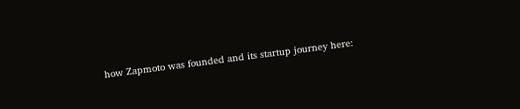how Zapmoto was founded and its startup journey here: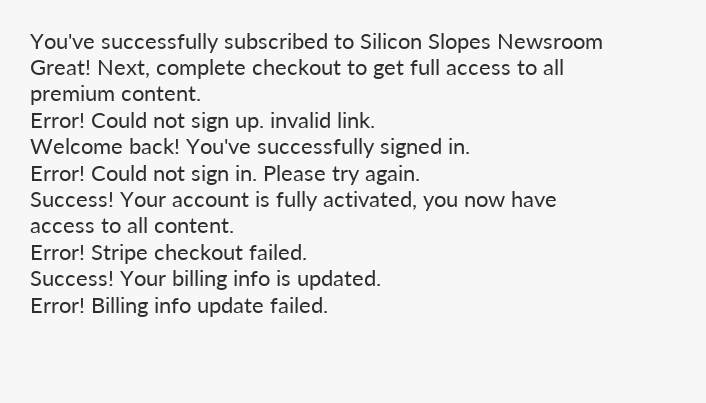You've successfully subscribed to Silicon Slopes Newsroom
Great! Next, complete checkout to get full access to all premium content.
Error! Could not sign up. invalid link.
Welcome back! You've successfully signed in.
Error! Could not sign in. Please try again.
Success! Your account is fully activated, you now have access to all content.
Error! Stripe checkout failed.
Success! Your billing info is updated.
Error! Billing info update failed.